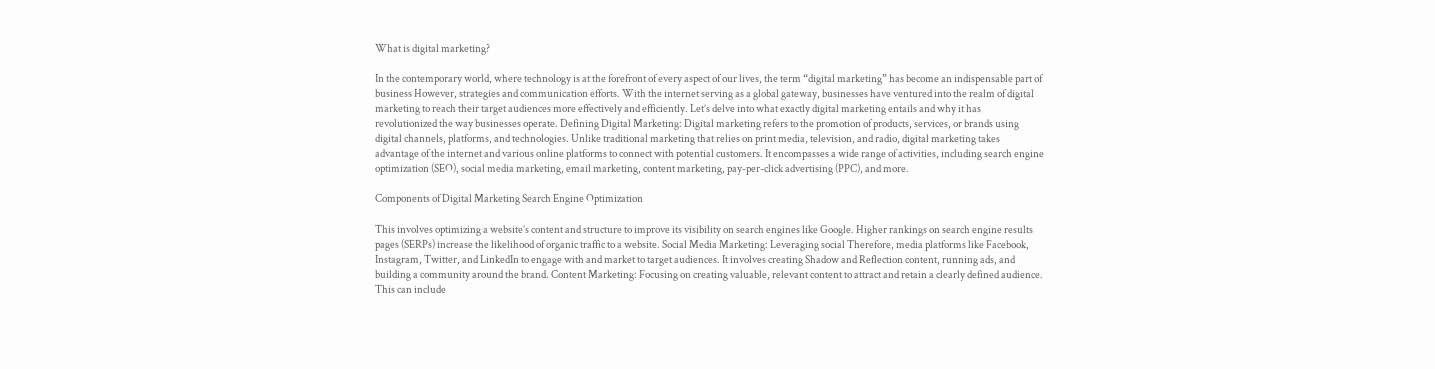What is digital marketing?

In the contemporary world, where technology is at the forefront of every aspect of our lives, the term “digital marketing” has become an indispensable part of business However, strategies and communication efforts. With the internet serving as a global gateway, businesses have ventured into the realm of digital marketing to reach their target audiences more effectively and efficiently. Let’s delve into what exactly digital marketing entails and why it has revolutionized the way businesses operate. Defining Digital Marketing: Digital marketing refers to the promotion of products, services, or brands using digital channels, platforms, and technologies. Unlike traditional marketing that relies on print media, television, and radio, digital marketing takes advantage of the internet and various online platforms to connect with potential customers. It encompasses a wide range of activities, including search engine optimization (SEO), social media marketing, email marketing, content marketing, pay-per-click advertising (PPC), and more.

Components of Digital Marketing Search Engine Optimization

This involves optimizing a website’s content and structure to improve its visibility on search engines like Google. Higher rankings on search engine results pages (SERPs) increase the likelihood of organic traffic to a website. Social Media Marketing: Leveraging social Therefore, media platforms like Facebook, Instagram, Twitter, and LinkedIn to engage with and market to target audiences. It involves creating Shadow and Reflection content, running ads, and building a community around the brand. Content Marketing: Focusing on creating valuable, relevant content to attract and retain a clearly defined audience. This can include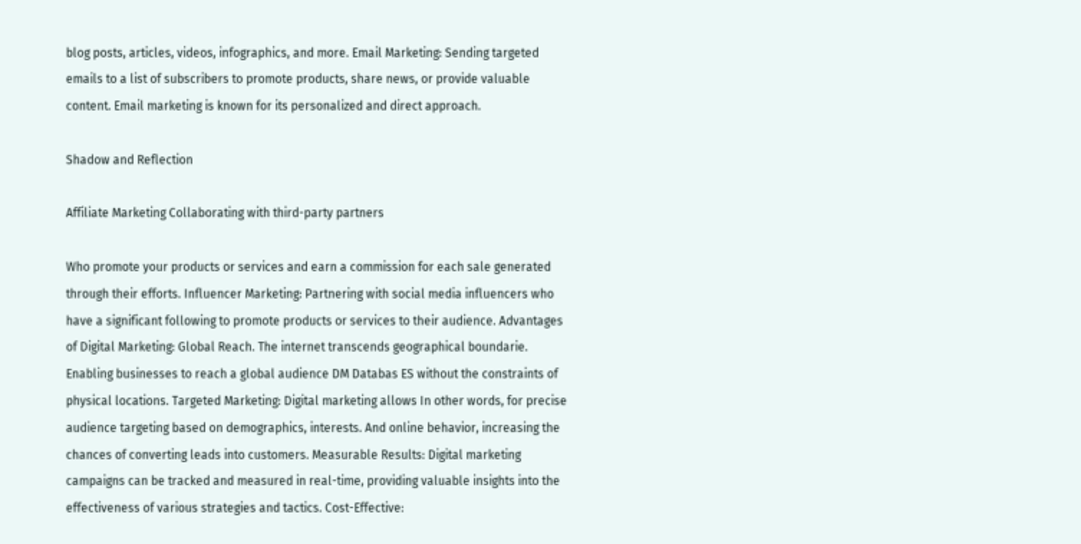blog posts, articles, videos, infographics, and more. Email Marketing: Sending targeted emails to a list of subscribers to promote products, share news, or provide valuable content. Email marketing is known for its personalized and direct approach.

Shadow and Reflection

Affiliate Marketing Collaborating with third-party partners

Who promote your products or services and earn a commission for each sale generated through their efforts. Influencer Marketing: Partnering with social media influencers who have a significant following to promote products or services to their audience. Advantages of Digital Marketing: Global Reach. The internet transcends geographical boundarie. Enabling businesses to reach a global audience DM Databas ES without the constraints of physical locations. Targeted Marketing: Digital marketing allows In other words, for precise audience targeting based on demographics, interests. And online behavior, increasing the chances of converting leads into customers. Measurable Results: Digital marketing campaigns can be tracked and measured in real-time, providing valuable insights into the effectiveness of various strategies and tactics. Cost-Effective: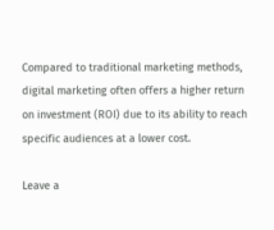Compared to traditional marketing methods, digital marketing often offers a higher return on investment (ROI) due to its ability to reach specific audiences at a lower cost.

Leave a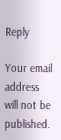Reply

Your email address will not be published.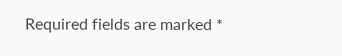Required fields are marked *